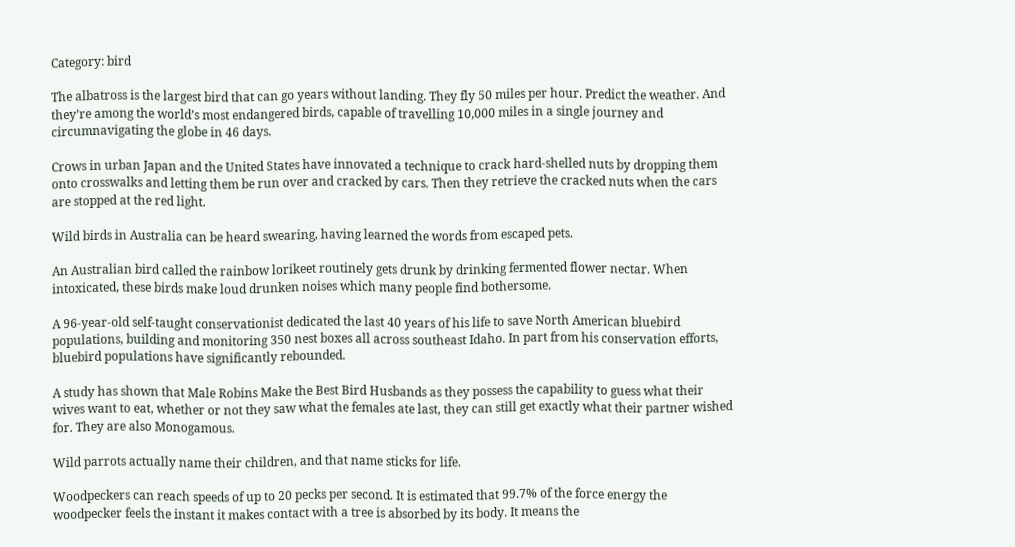Category: bird

The albatross is the largest bird that can go years without landing. They fly 50 miles per hour. Predict the weather. And they’re among the world’s most endangered birds, capable of travelling 10,000 miles in a single journey and circumnavigating the globe in 46 days.

Crows in urban Japan and the United States have innovated a technique to crack hard-shelled nuts by dropping them onto crosswalks and letting them be run over and cracked by cars. Then they retrieve the cracked nuts when the cars are stopped at the red light.

Wild birds in Australia can be heard swearing, having learned the words from escaped pets.

An Australian bird called the rainbow lorikeet routinely gets drunk by drinking fermented flower nectar. When intoxicated, these birds make loud drunken noises which many people find bothersome.

A 96-year-old self-taught conservationist dedicated the last 40 years of his life to save North American bluebird populations, building and monitoring 350 nest boxes all across southeast Idaho. In part from his conservation efforts, bluebird populations have significantly rebounded.

A study has shown that Male Robins Make the Best Bird Husbands as they possess the capability to guess what their wives want to eat, whether or not they saw what the females ate last, they can still get exactly what their partner wished for. They are also Monogamous.

Wild parrots actually name their children, and that name sticks for life.

Woodpeckers can reach speeds of up to 20 pecks per second. It is estimated that 99.7% of the force energy the woodpecker feels the instant it makes contact with a tree is absorbed by its body. It means the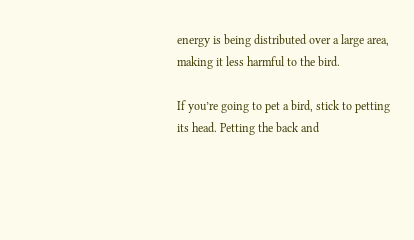energy is being distributed over a large area, making it less harmful to the bird.

If you’re going to pet a bird, stick to petting its head. Petting the back and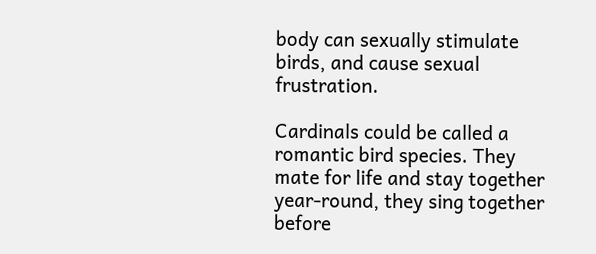body can sexually stimulate birds, and cause sexual frustration.

Cardinals could be called a romantic bird species. They mate for life and stay together year-round, they sing together before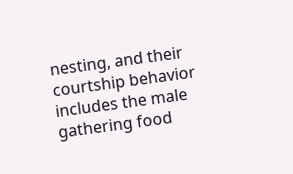nesting, and their courtship behavior includes the male gathering food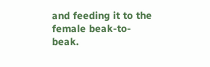and feeding it to the female beak-to-beak.